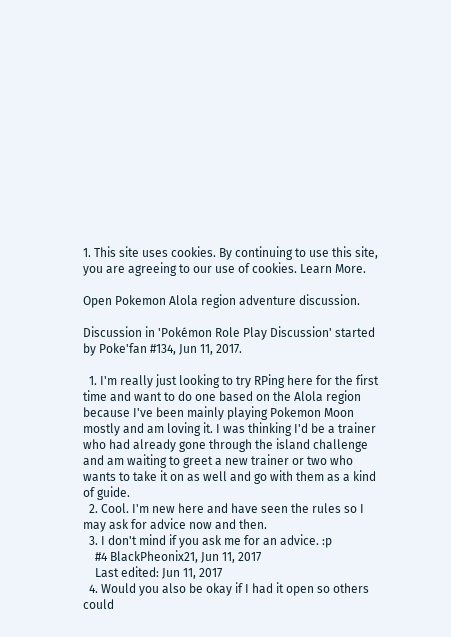1. This site uses cookies. By continuing to use this site, you are agreeing to our use of cookies. Learn More.

Open Pokemon Alola region adventure discussion.

Discussion in 'Pokémon Role Play Discussion' started by Poke'fan #134, Jun 11, 2017.

  1. I'm really just looking to try RPing here for the first time and want to do one based on the Alola region because I've been mainly playing Pokemon Moon mostly and am loving it. I was thinking I'd be a trainer who had already gone through the island challenge and am waiting to greet a new trainer or two who wants to take it on as well and go with them as a kind of guide.
  2. Cool. I'm new here and have seen the rules so I may ask for advice now and then.
  3. I don't mind if you ask me for an advice. :p
    #4 BlackPheonix21, Jun 11, 2017
    Last edited: Jun 11, 2017
  4. Would you also be okay if I had it open so others could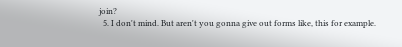join?
  5. I don't mind. But aren't you gonna give out forms like, this for example.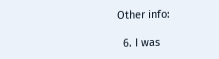Other info:

  6. I was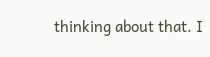thinking about that. I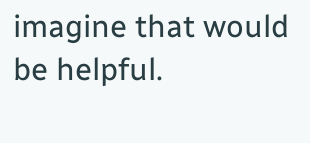imagine that would be helpful.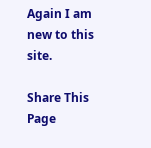Again I am new to this site.

Share This Page